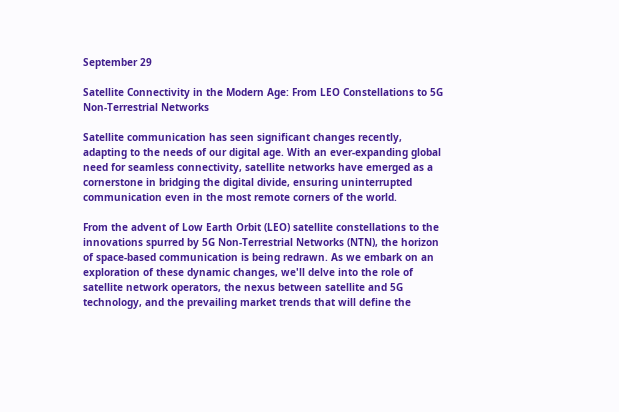September 29

Satellite Connectivity in the Modern Age: From LEO Constellations to 5G Non-Terrestrial Networks

Satellite communication has seen significant changes recently, adapting to the needs of our digital age. With an ever-expanding global need for seamless connectivity, satellite networks have emerged as a cornerstone in bridging the digital divide, ensuring uninterrupted communication even in the most remote corners of the world.

From the advent of Low Earth Orbit (LEO) satellite constellations to the innovations spurred by 5G Non-Terrestrial Networks (NTN), the horizon of space-based communication is being redrawn. As we embark on an exploration of these dynamic changes, we'll delve into the role of satellite network operators, the nexus between satellite and 5G technology, and the prevailing market trends that will define the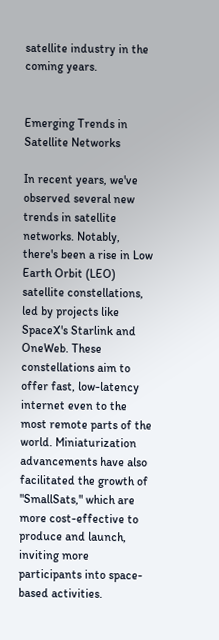satellite industry in the coming years.


Emerging Trends in Satellite Networks

In recent years, we've observed several new trends in satellite networks. Notably, there's been a rise in Low Earth Orbit (LEO) satellite constellations, led by projects like SpaceX's Starlink and OneWeb. These constellations aim to offer fast, low-latency internet even to the most remote parts of the world. Miniaturization advancements have also facilitated the growth of "SmallSats," which are more cost-effective to produce and launch, inviting more participants into space-based activities.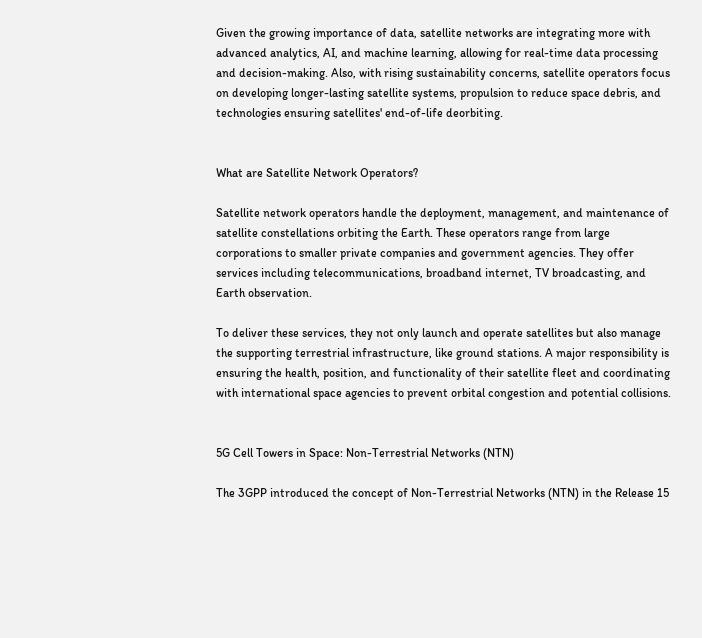Given the growing importance of data, satellite networks are integrating more with advanced analytics, AI, and machine learning, allowing for real-time data processing and decision-making. Also, with rising sustainability concerns, satellite operators focus on developing longer-lasting satellite systems, propulsion to reduce space debris, and technologies ensuring satellites' end-of-life deorbiting.


What are Satellite Network Operators?

Satellite network operators handle the deployment, management, and maintenance of satellite constellations orbiting the Earth. These operators range from large corporations to smaller private companies and government agencies. They offer services including telecommunications, broadband internet, TV broadcasting, and Earth observation.

To deliver these services, they not only launch and operate satellites but also manage the supporting terrestrial infrastructure, like ground stations. A major responsibility is ensuring the health, position, and functionality of their satellite fleet and coordinating with international space agencies to prevent orbital congestion and potential collisions.


5G Cell Towers in Space: Non-Terrestrial Networks (NTN)

The 3GPP introduced the concept of Non-Terrestrial Networks (NTN) in the Release 15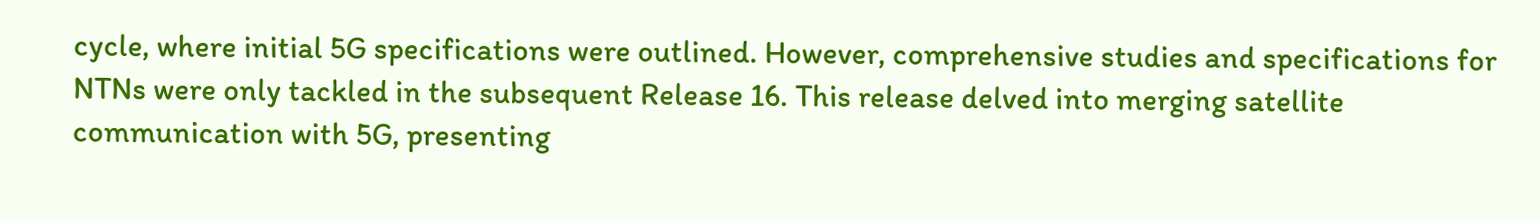cycle, where initial 5G specifications were outlined. However, comprehensive studies and specifications for NTNs were only tackled in the subsequent Release 16. This release delved into merging satellite communication with 5G, presenting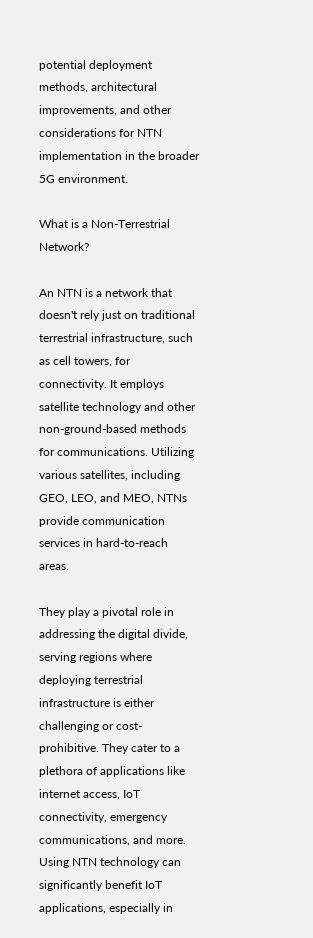potential deployment methods, architectural improvements, and other considerations for NTN implementation in the broader 5G environment.

What is a Non-Terrestrial Network?

An NTN is a network that doesn't rely just on traditional terrestrial infrastructure, such as cell towers, for connectivity. It employs satellite technology and other non-ground-based methods for communications. Utilizing various satellites, including GEO, LEO, and MEO, NTNs provide communication services in hard-to-reach areas.

They play a pivotal role in addressing the digital divide, serving regions where deploying terrestrial infrastructure is either challenging or cost-prohibitive. They cater to a plethora of applications like internet access, IoT connectivity, emergency communications, and more. Using NTN technology can significantly benefit IoT applications, especially in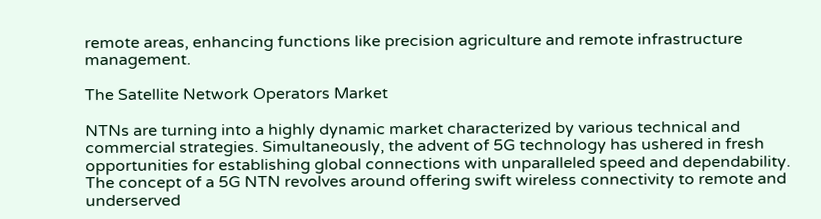remote areas, enhancing functions like precision agriculture and remote infrastructure management.

The Satellite Network Operators Market

NTNs are turning into a highly dynamic market characterized by various technical and commercial strategies. Simultaneously, the advent of 5G technology has ushered in fresh opportunities for establishing global connections with unparalleled speed and dependability. The concept of a 5G NTN revolves around offering swift wireless connectivity to remote and underserved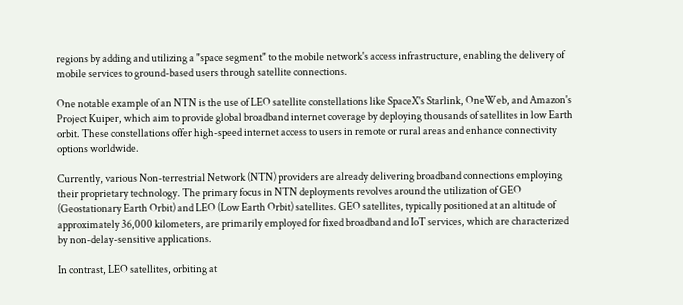regions by adding and utilizing a "space segment" to the mobile network's access infrastructure, enabling the delivery of mobile services to ground-based users through satellite connections.

One notable example of an NTN is the use of LEO satellite constellations like SpaceX's Starlink, OneWeb, and Amazon's Project Kuiper, which aim to provide global broadband internet coverage by deploying thousands of satellites in low Earth orbit. These constellations offer high-speed internet access to users in remote or rural areas and enhance connectivity options worldwide.

Currently, various Non-terrestrial Network (NTN) providers are already delivering broadband connections employing their proprietary technology. The primary focus in NTN deployments revolves around the utilization of GEO (Geostationary Earth Orbit) and LEO (Low Earth Orbit) satellites. GEO satellites, typically positioned at an altitude of approximately 36,000 kilometers, are primarily employed for fixed broadband and IoT services, which are characterized by non-delay-sensitive applications.

In contrast, LEO satellites, orbiting at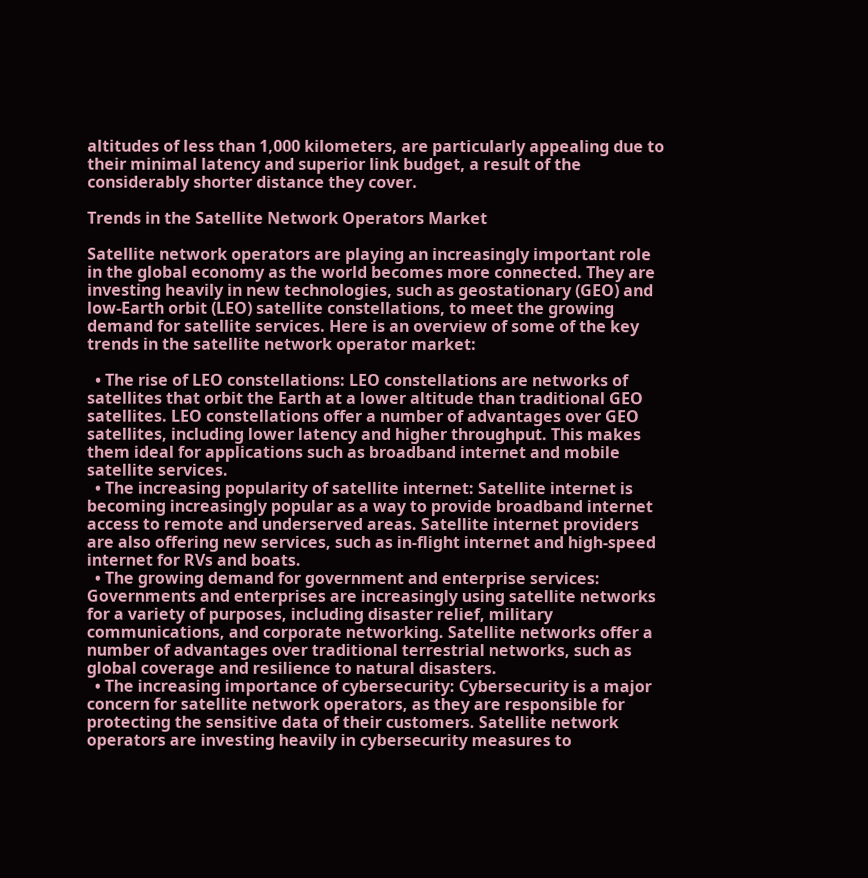altitudes of less than 1,000 kilometers, are particularly appealing due to their minimal latency and superior link budget, a result of the considerably shorter distance they cover.

Trends in the Satellite Network Operators Market

Satellite network operators are playing an increasingly important role in the global economy as the world becomes more connected. They are investing heavily in new technologies, such as geostationary (GEO) and low-Earth orbit (LEO) satellite constellations, to meet the growing demand for satellite services. Here is an overview of some of the key trends in the satellite network operator market:

  • The rise of LEO constellations: LEO constellations are networks of satellites that orbit the Earth at a lower altitude than traditional GEO satellites. LEO constellations offer a number of advantages over GEO satellites, including lower latency and higher throughput. This makes them ideal for applications such as broadband internet and mobile satellite services.
  • The increasing popularity of satellite internet: Satellite internet is becoming increasingly popular as a way to provide broadband internet access to remote and underserved areas. Satellite internet providers are also offering new services, such as in-flight internet and high-speed internet for RVs and boats.
  • The growing demand for government and enterprise services: Governments and enterprises are increasingly using satellite networks for a variety of purposes, including disaster relief, military communications, and corporate networking. Satellite networks offer a number of advantages over traditional terrestrial networks, such as global coverage and resilience to natural disasters.
  • The increasing importance of cybersecurity: Cybersecurity is a major concern for satellite network operators, as they are responsible for protecting the sensitive data of their customers. Satellite network operators are investing heavily in cybersecurity measures to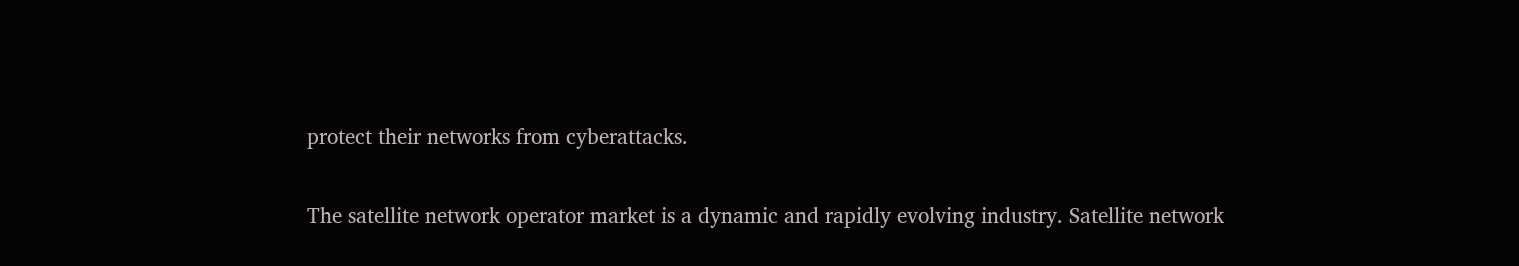protect their networks from cyberattacks.

The satellite network operator market is a dynamic and rapidly evolving industry. Satellite network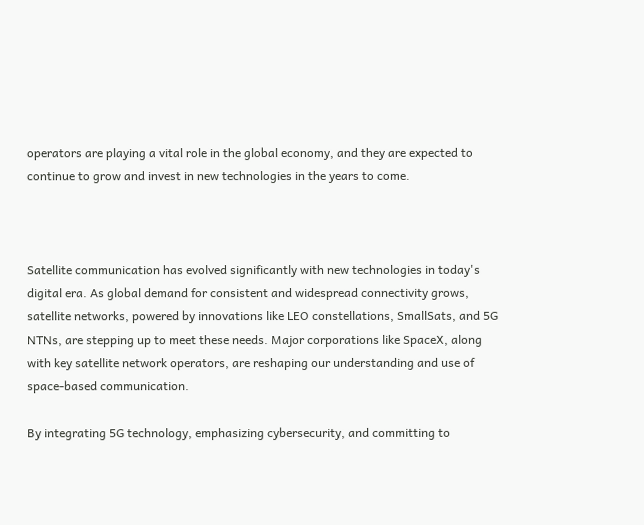operators are playing a vital role in the global economy, and they are expected to continue to grow and invest in new technologies in the years to come.



Satellite communication has evolved significantly with new technologies in today's digital era. As global demand for consistent and widespread connectivity grows, satellite networks, powered by innovations like LEO constellations, SmallSats, and 5G NTNs, are stepping up to meet these needs. Major corporations like SpaceX, along with key satellite network operators, are reshaping our understanding and use of space-based communication.

By integrating 5G technology, emphasizing cybersecurity, and committing to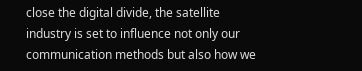close the digital divide, the satellite industry is set to influence not only our communication methods but also how we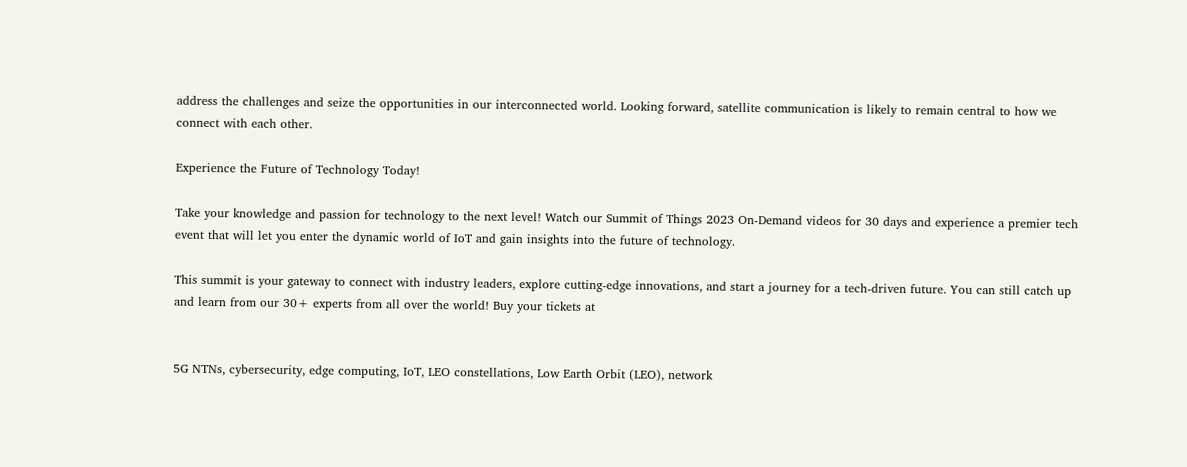address the challenges and seize the opportunities in our interconnected world. Looking forward, satellite communication is likely to remain central to how we connect with each other.

Experience the Future of Technology Today!

Take your knowledge and passion for technology to the next level! Watch our Summit of Things 2023 On-Demand videos for 30 days and experience a premier tech event that will let you enter the dynamic world of IoT and gain insights into the future of technology.

This summit is your gateway to connect with industry leaders, explore cutting-edge innovations, and start a journey for a tech-driven future. You can still catch up and learn from our 30+ experts from all over the world! Buy your tickets at


5G NTNs, cybersecurity, edge computing, IoT, LEO constellations, Low Earth Orbit (LEO), network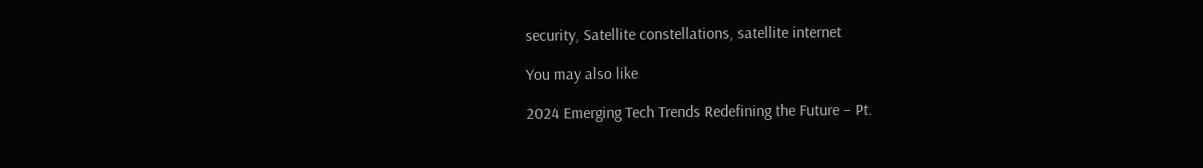security, Satellite constellations, satellite internet

You may also like

2024 Emerging Tech Trends Redefining the Future – Pt.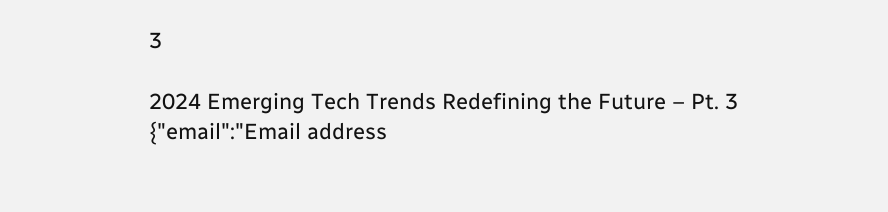3

2024 Emerging Tech Trends Redefining the Future – Pt. 3
{"email":"Email address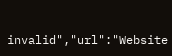invalid","url":"Website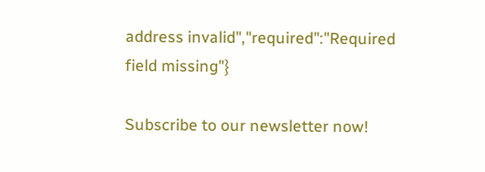address invalid","required":"Required field missing"}

Subscribe to our newsletter now!